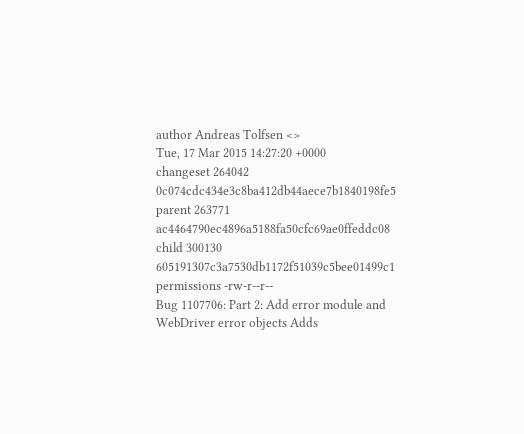author Andreas Tolfsen <>
Tue, 17 Mar 2015 14:27:20 +0000
changeset 264042 0c074cdc434e3c8ba412db44aece7b1840198fe5
parent 263771 ac4464790ec4896a5188fa50cfc69ae0ffeddc08
child 300130 605191307c3a7530db1172f51039c5bee01499c1
permissions -rw-r--r--
Bug 1107706: Part 2: Add error module and WebDriver error objects Adds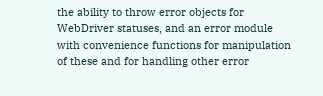the ability to throw error objects for WebDriver statuses, and an error module with convenience functions for manipulation of these and for handling other error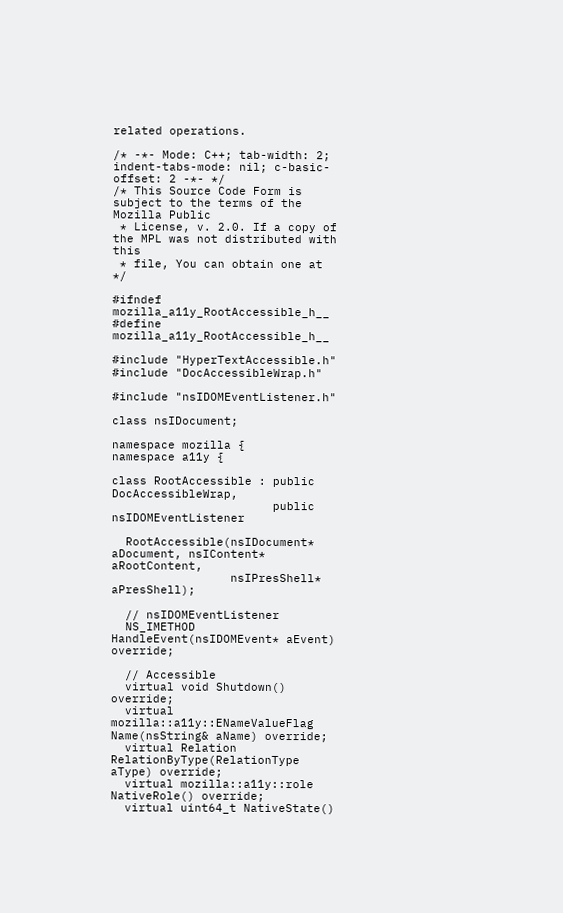related operations.

/* -*- Mode: C++; tab-width: 2; indent-tabs-mode: nil; c-basic-offset: 2 -*- */
/* This Source Code Form is subject to the terms of the Mozilla Public
 * License, v. 2.0. If a copy of the MPL was not distributed with this
 * file, You can obtain one at */

#ifndef mozilla_a11y_RootAccessible_h__
#define mozilla_a11y_RootAccessible_h__

#include "HyperTextAccessible.h"
#include "DocAccessibleWrap.h"

#include "nsIDOMEventListener.h"

class nsIDocument;

namespace mozilla {
namespace a11y {

class RootAccessible : public DocAccessibleWrap,
                       public nsIDOMEventListener

  RootAccessible(nsIDocument* aDocument, nsIContent* aRootContent,
                 nsIPresShell* aPresShell);

  // nsIDOMEventListener
  NS_IMETHOD HandleEvent(nsIDOMEvent* aEvent) override;

  // Accessible
  virtual void Shutdown() override;
  virtual mozilla::a11y::ENameValueFlag Name(nsString& aName) override;
  virtual Relation RelationByType(RelationType aType) override;
  virtual mozilla::a11y::role NativeRole() override;
  virtual uint64_t NativeState()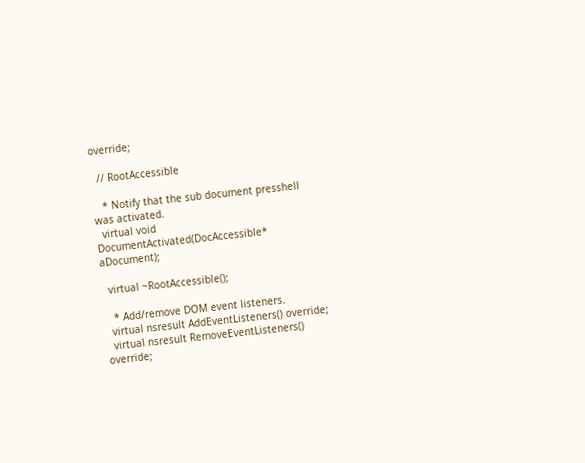override;

  // RootAccessible

   * Notify that the sub document presshell was activated.
  virtual void DocumentActivated(DocAccessible* aDocument);

  virtual ~RootAccessible();

   * Add/remove DOM event listeners.
  virtual nsresult AddEventListeners() override;
  virtual nsresult RemoveEventListeners() override;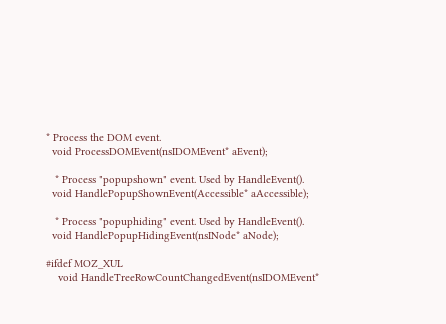* Process the DOM event.
  void ProcessDOMEvent(nsIDOMEvent* aEvent);

   * Process "popupshown" event. Used by HandleEvent().
  void HandlePopupShownEvent(Accessible* aAccessible);

   * Process "popuphiding" event. Used by HandleEvent().
  void HandlePopupHidingEvent(nsINode* aNode);

#ifdef MOZ_XUL
    void HandleTreeRowCountChangedEvent(nsIDOMEvent*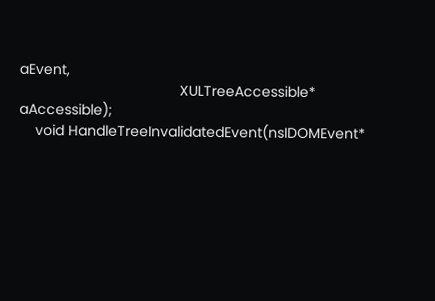aEvent,
                                        XULTreeAccessible* aAccessible);
    void HandleTreeInvalidatedEvent(nsIDOMEvent*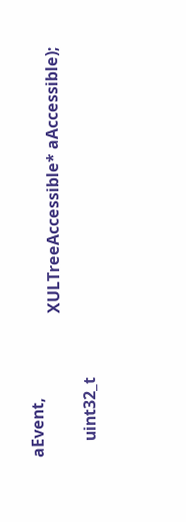aEvent,
                                    XULTreeAccessible* aAccessible);

    uint32_t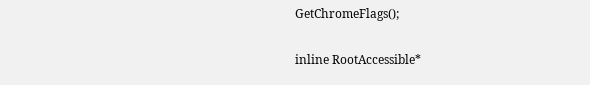GetChromeFlags();

inline RootAccessible*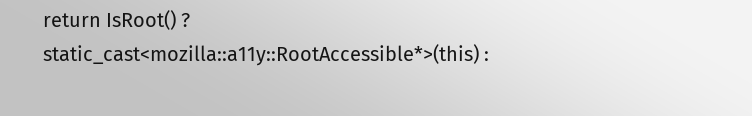return IsRoot() ? static_cast<mozilla::a11y::RootAccessible*>(this) :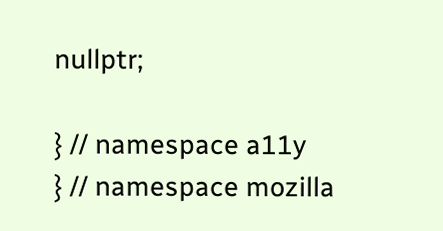nullptr;

} // namespace a11y
} // namespace mozilla